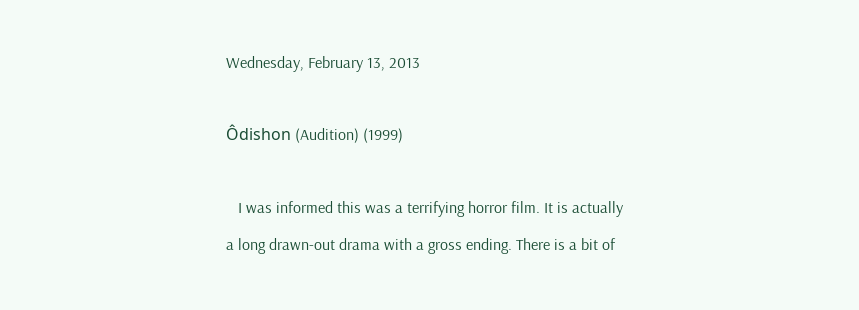Wednesday, February 13, 2013

Ôdishon (Audition) (1999)

   I was informed this was a terrifying horror film. It is actually a long drawn-out drama with a gross ending. There is a bit of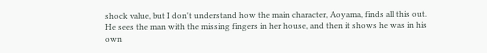shock value, but I don't understand how the main character, Aoyama, finds all this out.  He sees the man with the missing fingers in her house, and then it shows he was in his own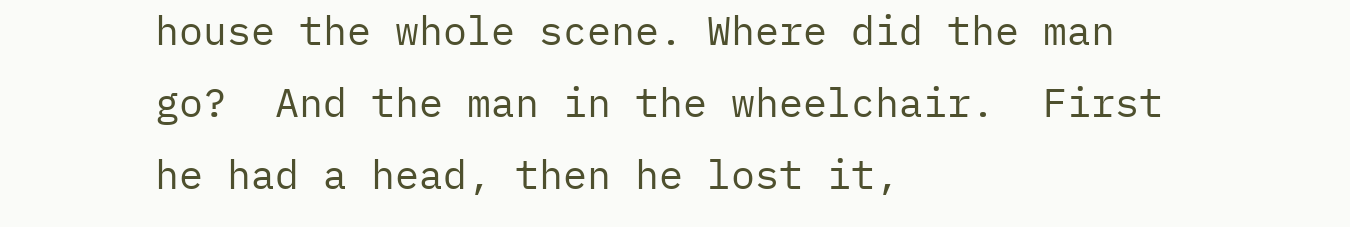house the whole scene. Where did the man go?  And the man in the wheelchair.  First he had a head, then he lost it,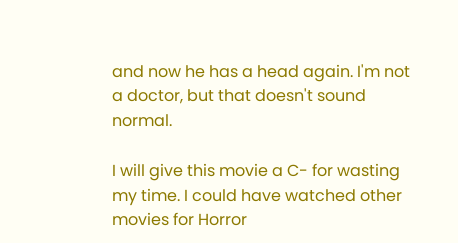and now he has a head again. I'm not a doctor, but that doesn't sound normal.

I will give this movie a C- for wasting my time. I could have watched other movies for Horror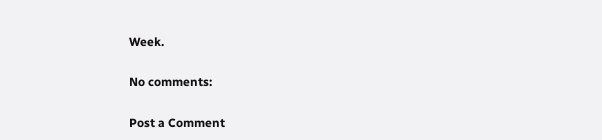Week.

No comments:

Post a Comment